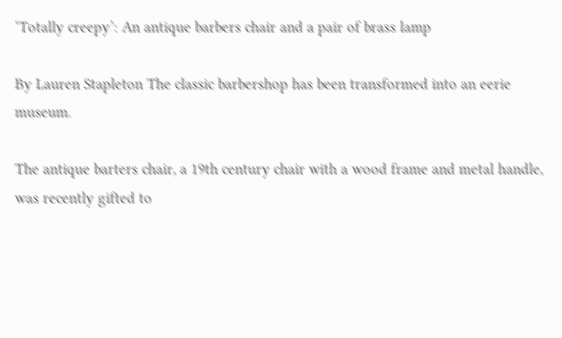‘Totally creepy’: An antique barbers chair and a pair of brass lamp

By Lauren Stapleton The classic barbershop has been transformed into an eerie museum.

The antique barters chair, a 19th century chair with a wood frame and metal handle, was recently gifted to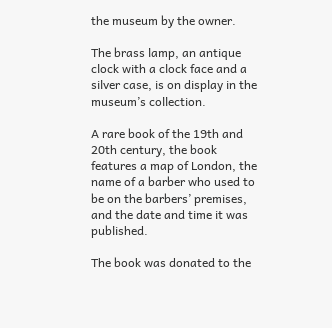the museum by the owner.

The brass lamp, an antique clock with a clock face and a silver case, is on display in the museum’s collection.

A rare book of the 19th and 20th century, the book features a map of London, the name of a barber who used to be on the barbers’ premises, and the date and time it was published.

The book was donated to the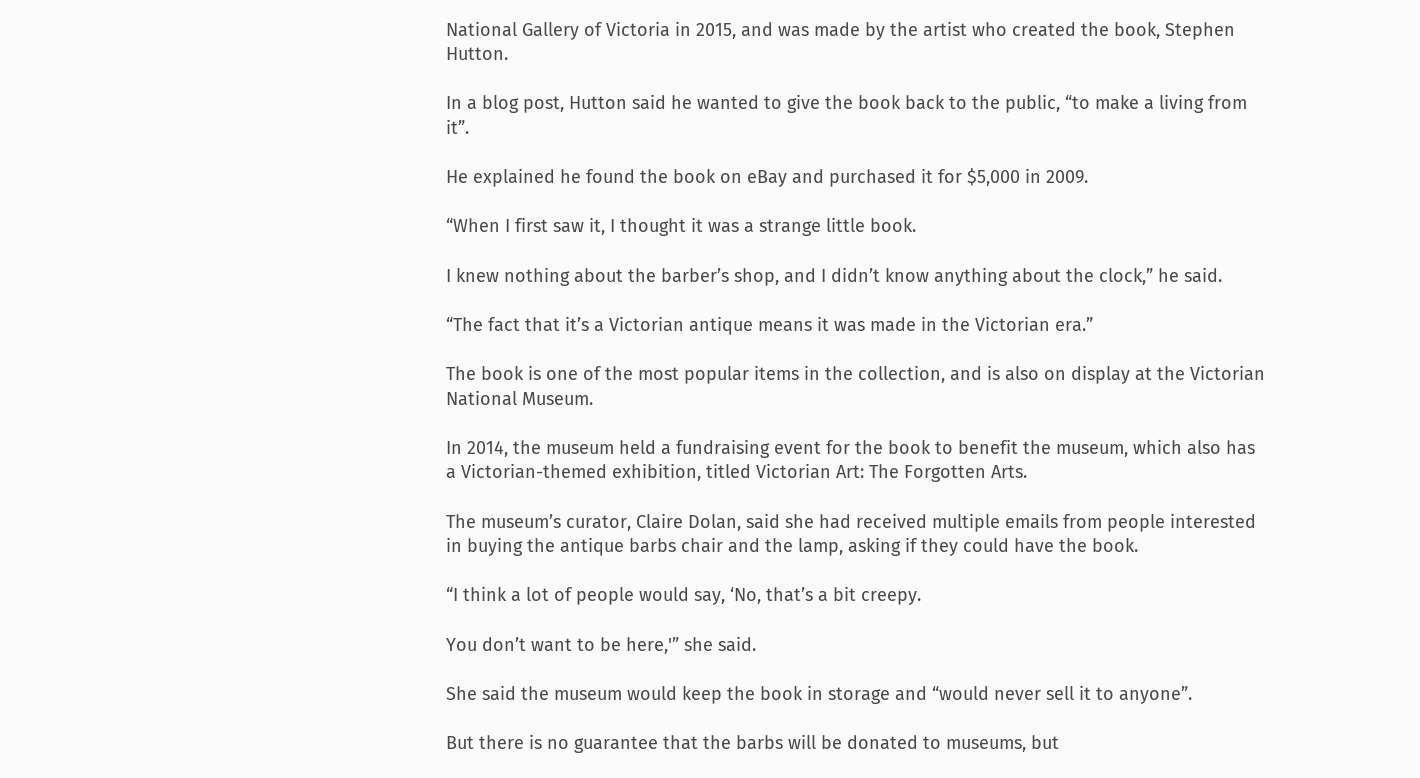National Gallery of Victoria in 2015, and was made by the artist who created the book, Stephen Hutton.

In a blog post, Hutton said he wanted to give the book back to the public, “to make a living from it”.

He explained he found the book on eBay and purchased it for $5,000 in 2009.

“When I first saw it, I thought it was a strange little book.

I knew nothing about the barber’s shop, and I didn’t know anything about the clock,” he said.

“The fact that it’s a Victorian antique means it was made in the Victorian era.”

The book is one of the most popular items in the collection, and is also on display at the Victorian National Museum.

In 2014, the museum held a fundraising event for the book to benefit the museum, which also has a Victorian-themed exhibition, titled Victorian Art: The Forgotten Arts.

The museum’s curator, Claire Dolan, said she had received multiple emails from people interested in buying the antique barbs chair and the lamp, asking if they could have the book.

“I think a lot of people would say, ‘No, that’s a bit creepy.

You don’t want to be here,'” she said.

She said the museum would keep the book in storage and “would never sell it to anyone”.

But there is no guarantee that the barbs will be donated to museums, but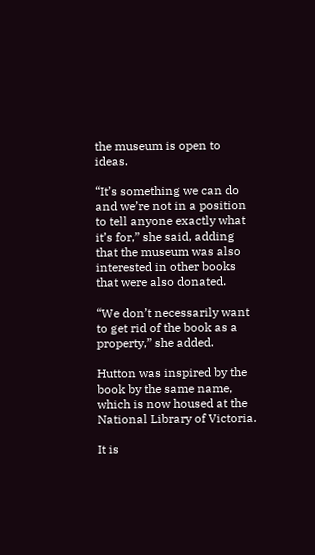the museum is open to ideas.

“It’s something we can do and we’re not in a position to tell anyone exactly what it’s for,” she said, adding that the museum was also interested in other books that were also donated.

“We don’t necessarily want to get rid of the book as a property,” she added.

Hutton was inspired by the book by the same name, which is now housed at the National Library of Victoria.

It is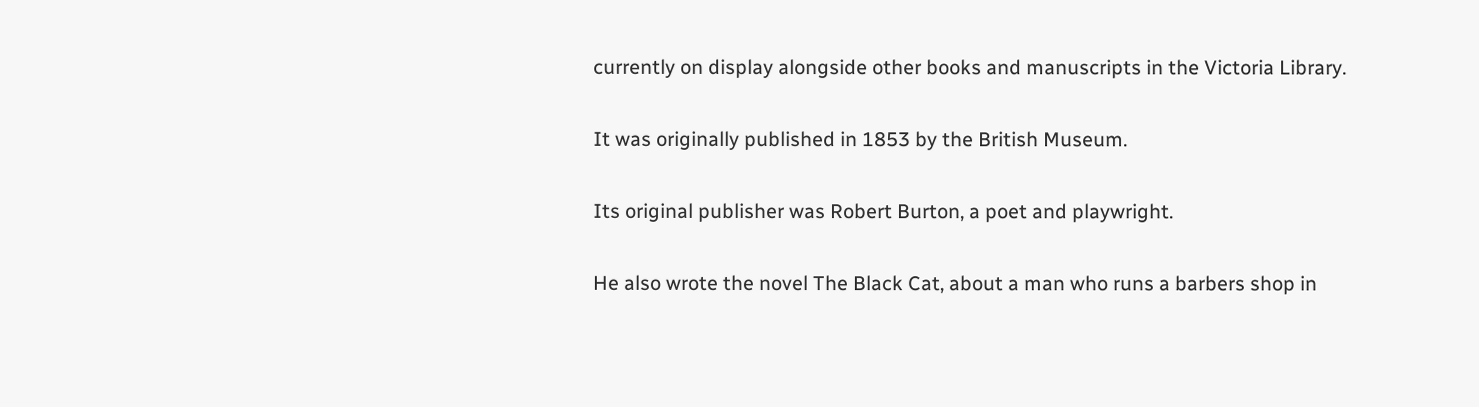currently on display alongside other books and manuscripts in the Victoria Library.

It was originally published in 1853 by the British Museum.

Its original publisher was Robert Burton, a poet and playwright.

He also wrote the novel The Black Cat, about a man who runs a barbers shop in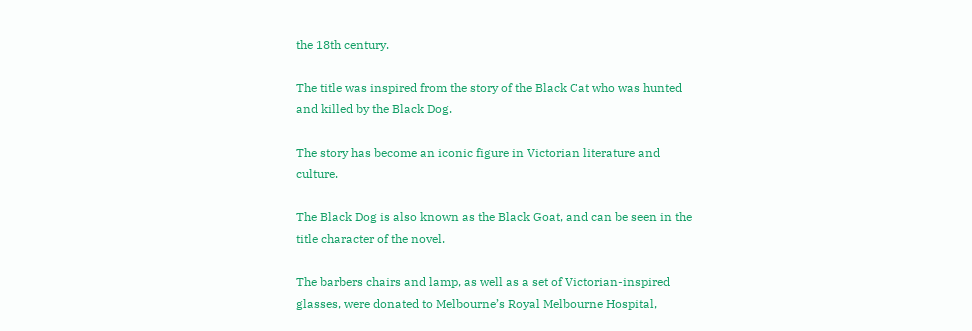the 18th century.

The title was inspired from the story of the Black Cat who was hunted and killed by the Black Dog.

The story has become an iconic figure in Victorian literature and culture.

The Black Dog is also known as the Black Goat, and can be seen in the title character of the novel.

The barbers chairs and lamp, as well as a set of Victorian-inspired glasses, were donated to Melbourne’s Royal Melbourne Hospital,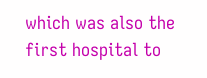which was also the first hospital to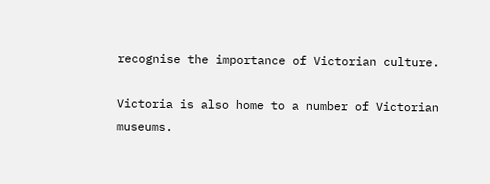recognise the importance of Victorian culture.

Victoria is also home to a number of Victorian museums.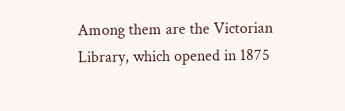Among them are the Victorian Library, which opened in 1875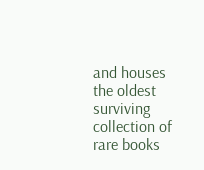and houses the oldest surviving collection of rare books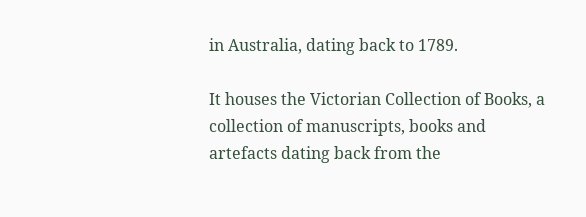in Australia, dating back to 1789.

It houses the Victorian Collection of Books, a collection of manuscripts, books and artefacts dating back from the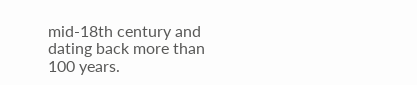mid-18th century and dating back more than 100 years.